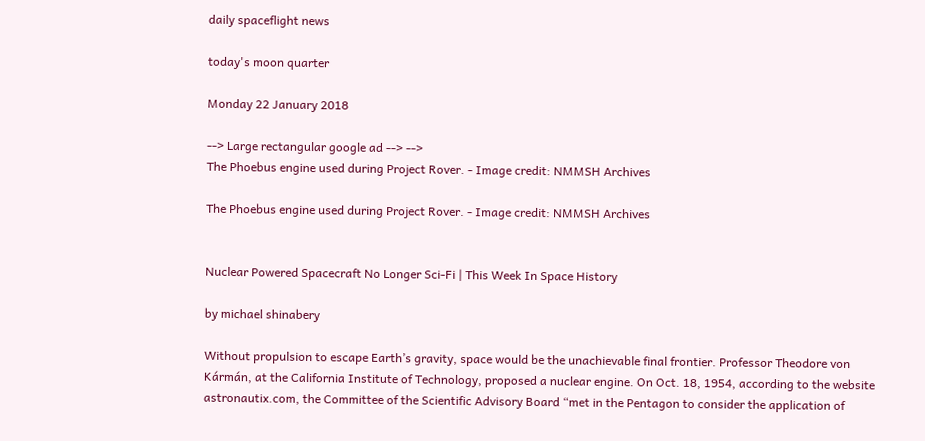daily spaceflight news

today's moon quarter

Monday 22 January 2018

--> Large rectangular google ad --> -->
The Phoebus engine used during Project Rover. - Image credit: NMMSH Archives

The Phoebus engine used during Project Rover. - Image credit: NMMSH Archives


Nuclear Powered Spacecraft No Longer Sci-Fi | This Week In Space History

by michael shinabery

Without propulsion to escape Earth’s gravity, space would be the unachievable final frontier. Professor Theodore von Kármán, at the California Institute of Technology, proposed a nuclear engine. On Oct. 18, 1954, according to the website astronautix.com, the Committee of the Scientific Advisory Board “met in the Pentagon to consider the application of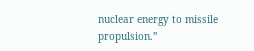nuclear energy to missile propulsion.”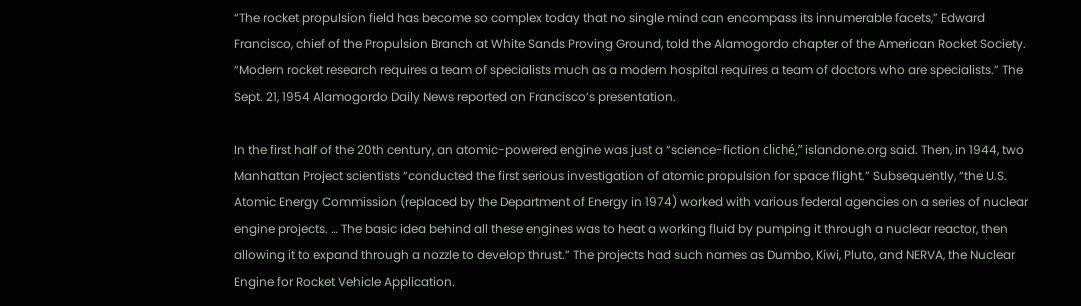“The rocket propulsion field has become so complex today that no single mind can encompass its innumerable facets,” Edward Francisco, chief of the Propulsion Branch at White Sands Proving Ground, told the Alamogordo chapter of the American Rocket Society. “Modern rocket research requires a team of specialists much as a modern hospital requires a team of doctors who are specialists.” The Sept. 21, 1954 Alamogordo Daily News reported on Francisco’s presentation.

In the first half of the 20th century, an atomic-powered engine was just a “science-fiction cliché,” islandone.org said. Then, in 1944, two Manhattan Project scientists “conducted the first serious investigation of atomic propulsion for space flight.” Subsequently, “the U.S. Atomic Energy Commission (replaced by the Department of Energy in 1974) worked with various federal agencies on a series of nuclear engine projects. … The basic idea behind all these engines was to heat a working fluid by pumping it through a nuclear reactor, then allowing it to expand through a nozzle to develop thrust.” The projects had such names as Dumbo, Kiwi, Pluto, and NERVA, the Nuclear Engine for Rocket Vehicle Application.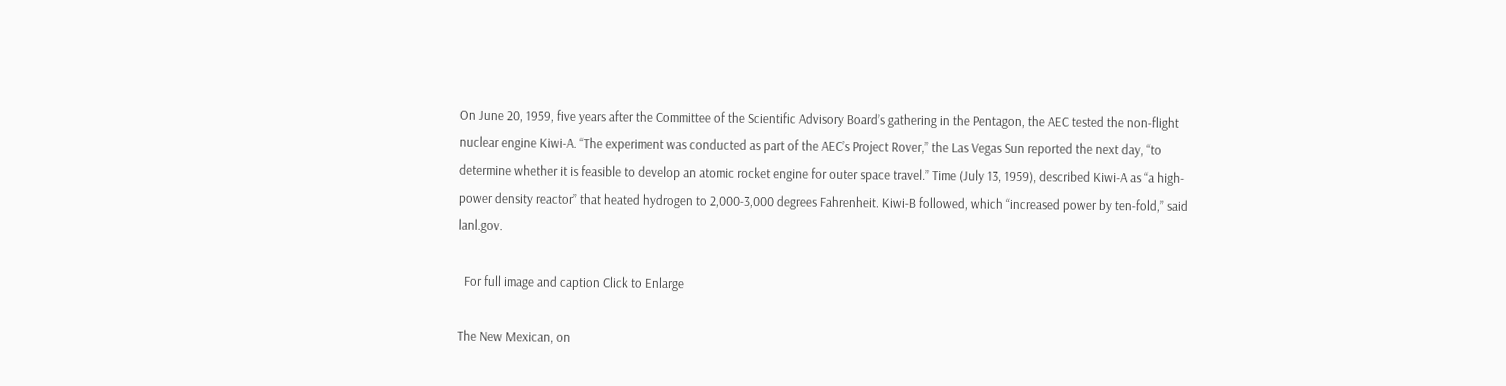On June 20, 1959, five years after the Committee of the Scientific Advisory Board’s gathering in the Pentagon, the AEC tested the non-flight nuclear engine Kiwi-A. “The experiment was conducted as part of the AEC’s Project Rover,” the Las Vegas Sun reported the next day, “to determine whether it is feasible to develop an atomic rocket engine for outer space travel.” Time (July 13, 1959), described Kiwi-A as “a high-power density reactor” that heated hydrogen to 2,000-3,000 degrees Fahrenheit. Kiwi-B followed, which “increased power by ten-fold,” said lanl.gov.

  For full image and caption Click to Enlarge

The New Mexican, on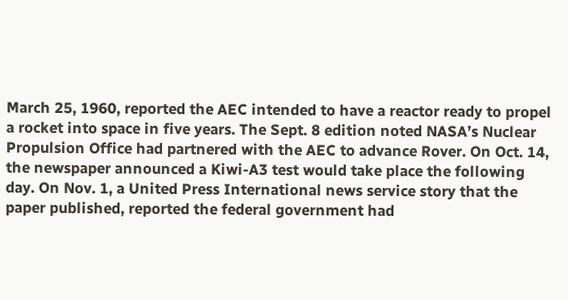March 25, 1960, reported the AEC intended to have a reactor ready to propel a rocket into space in five years. The Sept. 8 edition noted NASA’s Nuclear Propulsion Office had partnered with the AEC to advance Rover. On Oct. 14, the newspaper announced a Kiwi-A3 test would take place the following day. On Nov. 1, a United Press International news service story that the paper published, reported the federal government had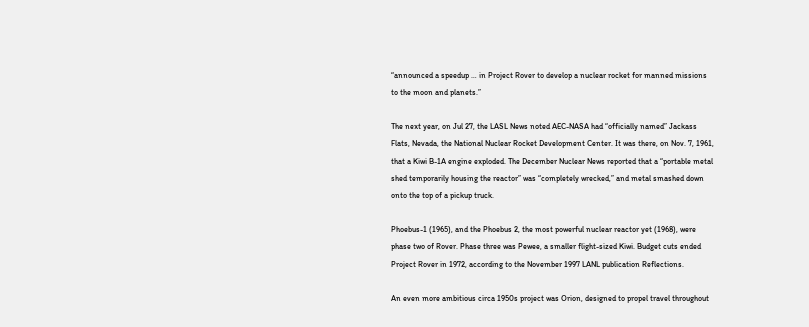“announced a speedup … in Project Rover to develop a nuclear rocket for manned missions to the moon and planets.”

The next year, on Jul 27, the LASL News noted AEC-NASA had “officially named” Jackass Flats, Nevada, the National Nuclear Rocket Development Center. It was there, on Nov. 7, 1961, that a Kiwi B-1A engine exploded. The December Nuclear News reported that a “portable metal shed temporarily housing the reactor” was “completely wrecked,” and metal smashed down onto the top of a pickup truck.

Phoebus-1 (1965), and the Phoebus 2, the most powerful nuclear reactor yet (1968), were phase two of Rover. Phase three was Pewee, a smaller flight-sized Kiwi. Budget cuts ended Project Rover in 1972, according to the November 1997 LANL publication Reflections.

An even more ambitious circa 1950s project was Orion, designed to propel travel throughout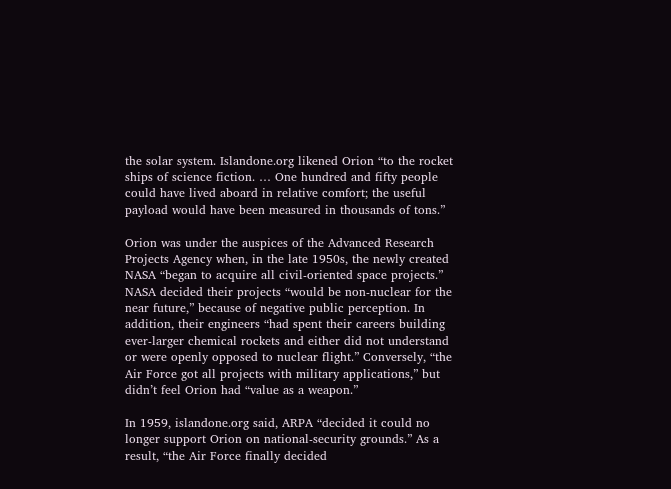the solar system. Islandone.org likened Orion “to the rocket ships of science fiction. … One hundred and fifty people could have lived aboard in relative comfort; the useful payload would have been measured in thousands of tons.”

Orion was under the auspices of the Advanced Research Projects Agency when, in the late 1950s, the newly created NASA “began to acquire all civil-oriented space projects.” NASA decided their projects “would be non-nuclear for the near future,” because of negative public perception. In addition, their engineers “had spent their careers building ever-larger chemical rockets and either did not understand or were openly opposed to nuclear flight.” Conversely, “the Air Force got all projects with military applications,” but didn’t feel Orion had “value as a weapon.”

In 1959, islandone.org said, ARPA “decided it could no longer support Orion on national-security grounds.” As a result, “the Air Force finally decided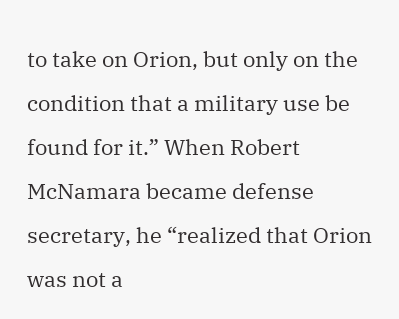to take on Orion, but only on the condition that a military use be found for it.” When Robert McNamara became defense secretary, he “realized that Orion was not a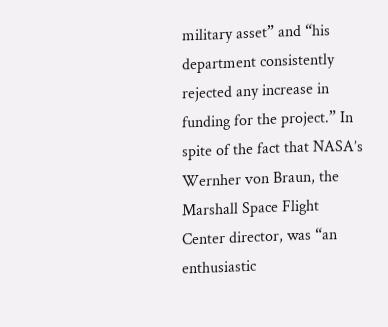military asset” and “his department consistently rejected any increase in funding for the project.” In spite of the fact that NASA’s Wernher von Braun, the Marshall Space Flight Center director, was “an enthusiastic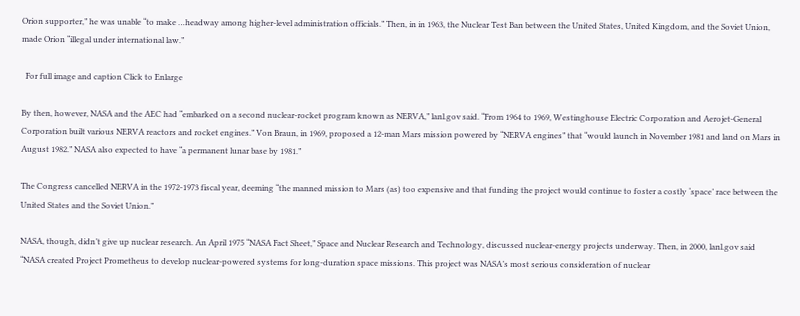Orion supporter,” he was unable “to make …headway among higher-level administration officials.” Then, in in 1963, the Nuclear Test Ban between the United States, United Kingdom, and the Soviet Union, made Orion “illegal under international law.”

  For full image and caption Click to Enlarge

By then, however, NASA and the AEC had “embarked on a second nuclear-rocket program known as NERVA,” lanl.gov said. “From 1964 to 1969, Westinghouse Electric Corporation and Aerojet-General Corporation built various NERVA reactors and rocket engines.” Von Braun, in 1969, proposed a 12-man Mars mission powered by “NERVA engines” that “would launch in November 1981 and land on Mars in August 1982.” NASA also expected to have “a permanent lunar base by 1981.”

The Congress cancelled NERVA in the 1972-1973 fiscal year, deeming “the manned mission to Mars (as) too expensive and that funding the project would continue to foster a costly ‘space’ race between the United States and the Soviet Union.”

NASA, though, didn’t give up nuclear research. An April 1975 “NASA Fact Sheet,” Space and Nuclear Research and Technology, discussed nuclear-energy projects underway. Then, in 2000, lanl.gov said “NASA created Project Prometheus to develop nuclear-powered systems for long-duration space missions. This project was NASA’s most serious consideration of nuclear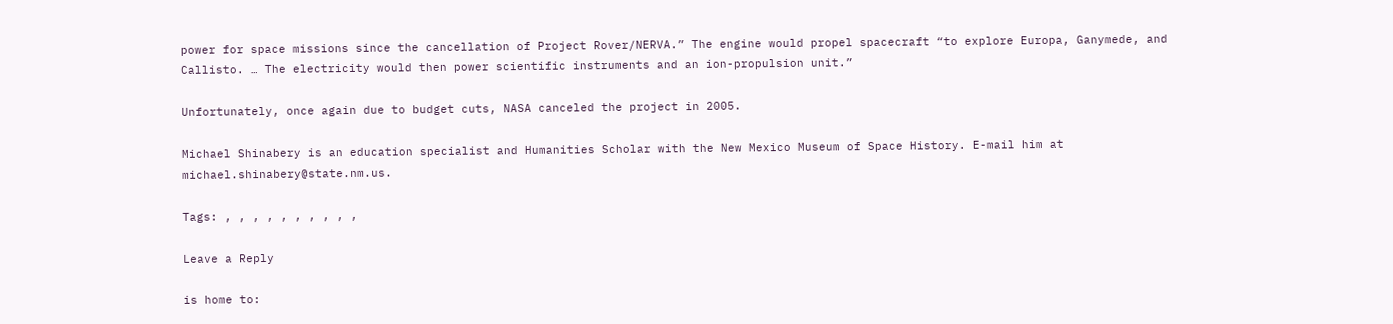power for space missions since the cancellation of Project Rover/NERVA.” The engine would propel spacecraft “to explore Europa, Ganymede, and Callisto. … The electricity would then power scientific instruments and an ion-propulsion unit.”

Unfortunately, once again due to budget cuts, NASA canceled the project in 2005.

Michael Shinabery is an education specialist and Humanities Scholar with the New Mexico Museum of Space History. E-mail him at michael.shinabery@state.nm.us.

Tags: , , , , , , , , , ,

Leave a Reply

is home to: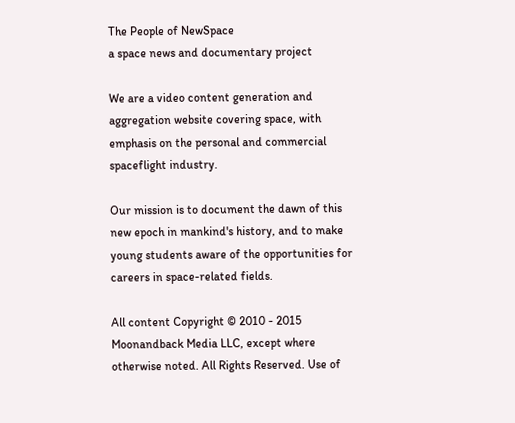The People of NewSpace
a space news and documentary project

We are a video content generation and aggregation website covering space, with emphasis on the personal and commercial spaceflight industry.

Our mission is to document the dawn of this new epoch in mankind's history, and to make young students aware of the opportunities for careers in space-related fields.

All content Copyright © 2010 - 2015 Moonandback Media LLC, except where otherwise noted. All Rights Reserved. Use of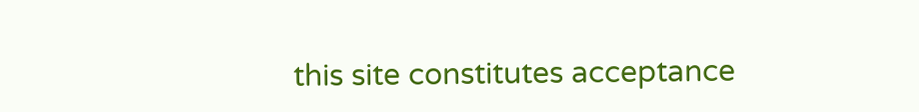this site constitutes acceptance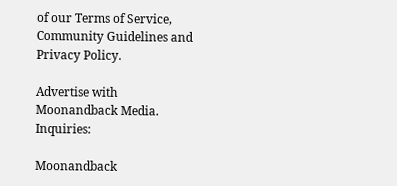of our Terms of Service, Community Guidelines and Privacy Policy.

Advertise with Moonandback Media. Inquiries:

Moonandback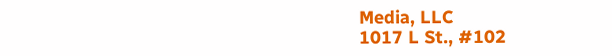Media, LLC
1017 L St., #102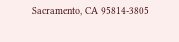Sacramento, CA 95814-3805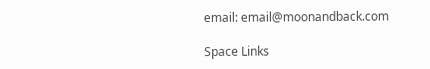email: email@moonandback.com

Space Links